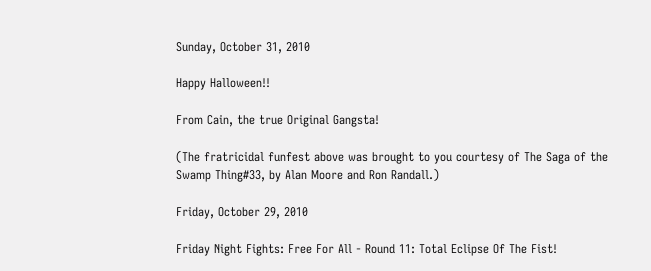Sunday, October 31, 2010

Happy Halloween!!

From Cain, the true Original Gangsta!

(The fratricidal funfest above was brought to you courtesy of The Saga of the Swamp Thing#33, by Alan Moore and Ron Randall.)

Friday, October 29, 2010

Friday Night Fights: Free For All - Round 11: Total Eclipse Of The Fist!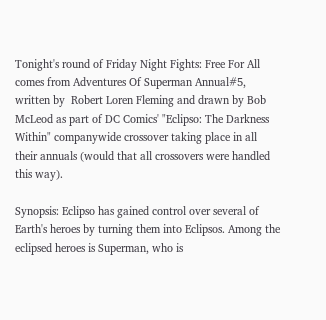Tonight's round of Friday Night Fights: Free For All comes from Adventures Of Superman Annual#5, written by  Robert Loren Fleming and drawn by Bob McLeod as part of DC Comics' "Eclipso: The Darkness Within" companywide crossover taking place in all their annuals (would that all crossovers were handled this way).

Synopsis: Eclipso has gained control over several of Earth's heroes by turning them into Eclipsos. Among the eclipsed heroes is Superman, who is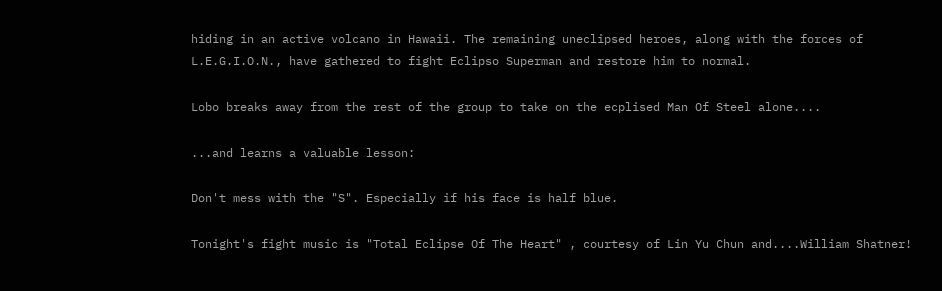hiding in an active volcano in Hawaii. The remaining uneclipsed heroes, along with the forces of L.E.G.I.O.N., have gathered to fight Eclipso Superman and restore him to normal.

Lobo breaks away from the rest of the group to take on the ecplised Man Of Steel alone....

...and learns a valuable lesson:

Don't mess with the "S". Especially if his face is half blue.

Tonight's fight music is "Total Eclipse Of The Heart" , courtesy of Lin Yu Chun and....William Shatner!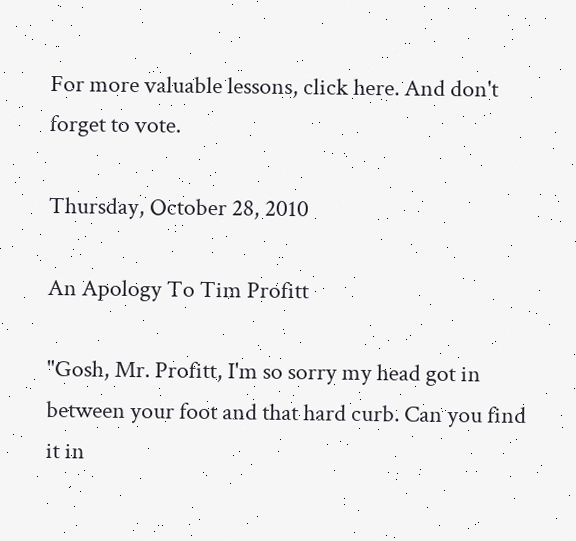For more valuable lessons, click here. And don't forget to vote.

Thursday, October 28, 2010

An Apology To Tim Profitt

"Gosh, Mr. Profitt, I'm so sorry my head got in between your foot and that hard curb. Can you find it in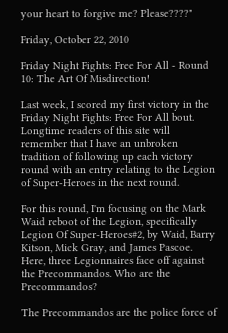your heart to forgive me? Please????"

Friday, October 22, 2010

Friday Night Fights: Free For All - Round 10: The Art Of Misdirection!

Last week, I scored my first victory in the Friday Night Fights: Free For All bout. Longtime readers of this site will remember that I have an unbroken tradition of following up each victory round with an entry relating to the Legion of Super-Heroes in the next round.

For this round, I'm focusing on the Mark Waid reboot of the Legion, specifically Legion Of Super-Heroes#2, by Waid, Barry Kitson, Mick Gray, and James Pascoe. Here, three Legionnaires face off against the Precommandos. Who are the Precommandos?

The Precommandos are the police force of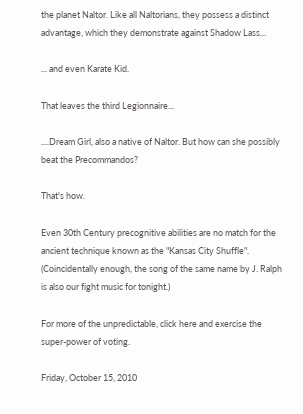the planet Naltor. Like all Naltorians, they possess a distinct advantage, which they demonstrate against Shadow Lass...

... and even Karate Kid.

That leaves the third Legionnaire...

....Dream Girl, also a native of Naltor. But how can she possibly beat the Precommandos?

That's how.

Even 30th Century precognitive abilities are no match for the ancient technique known as the "Kansas City Shuffle". (Coincidentally enough, the song of the same name by J. Ralph is also our fight music for tonight.)

For more of the unpredictable, click here and exercise the super-power of voting.

Friday, October 15, 2010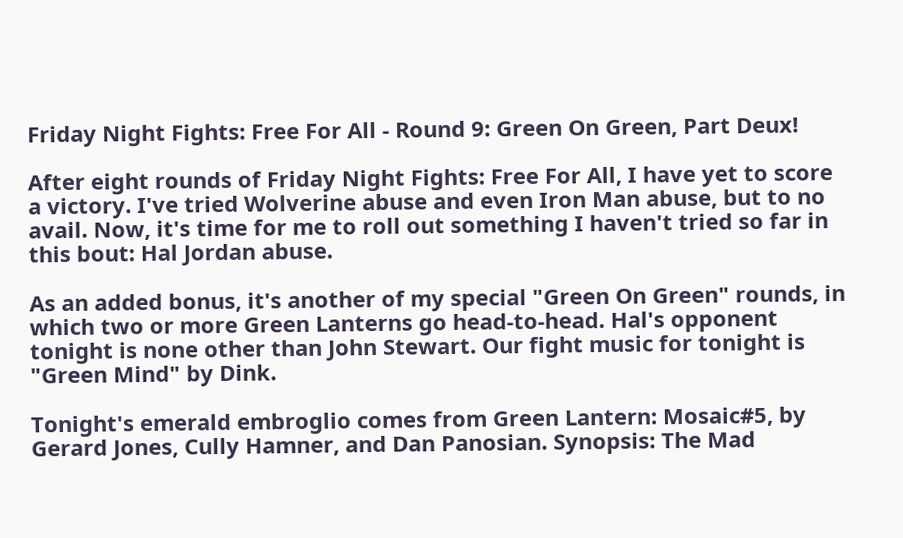Friday Night Fights: Free For All - Round 9: Green On Green, Part Deux!

After eight rounds of Friday Night Fights: Free For All, I have yet to score a victory. I've tried Wolverine abuse and even Iron Man abuse, but to no avail. Now, it's time for me to roll out something I haven't tried so far in this bout: Hal Jordan abuse.

As an added bonus, it's another of my special "Green On Green" rounds, in which two or more Green Lanterns go head-to-head. Hal's opponent tonight is none other than John Stewart. Our fight music for tonight is "Green Mind" by Dink.

Tonight's emerald embroglio comes from Green Lantern: Mosaic#5, by Gerard Jones, Cully Hamner, and Dan Panosian. Synopsis: The Mad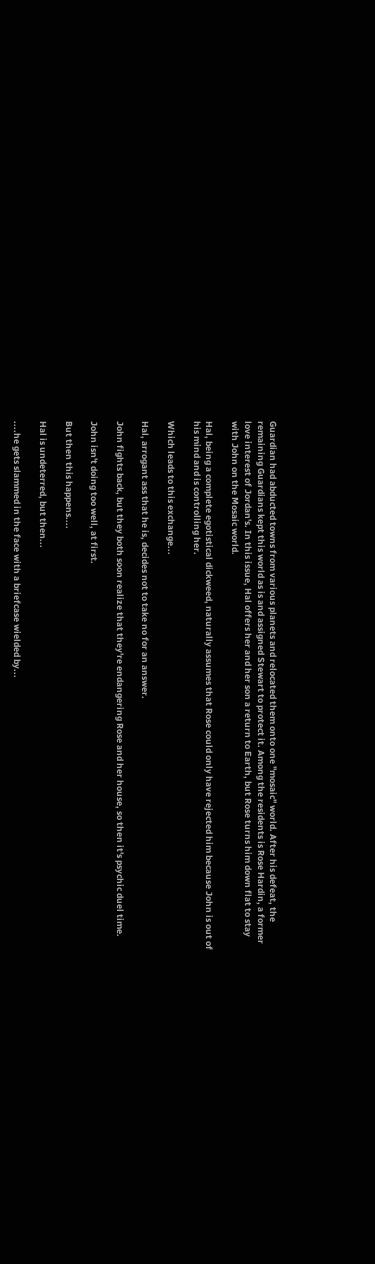Guardian had abducted towns from various planets and relocated them onto one "mosaic" world. After his defeat, the remaining Guardians kept this world as is and assigned Stewart to protect it. Among the residents is Rose Hardin, a former love interest of Jordan's. In this issue, Hal offers her and her son a return to Earth, but Rose turns him down flat to stay with John on the Mosaic world.

Hal, being a complete egotistical dickweed, naturally assumes that Rose could only have rejected him because John is out of his mind and is controlling her.

Which leads to this exchange...

Hal, arrogant ass that he is, decides not to take no for an answer.

John fights back, but they both soon realize that they're endangering Rose and her house, so then it's psychic duel time.

John isn't doing too well, at first.

But then this happens....

Hal is undeterred, but then...

....he gets slammed in the face with a briefcase wielded by...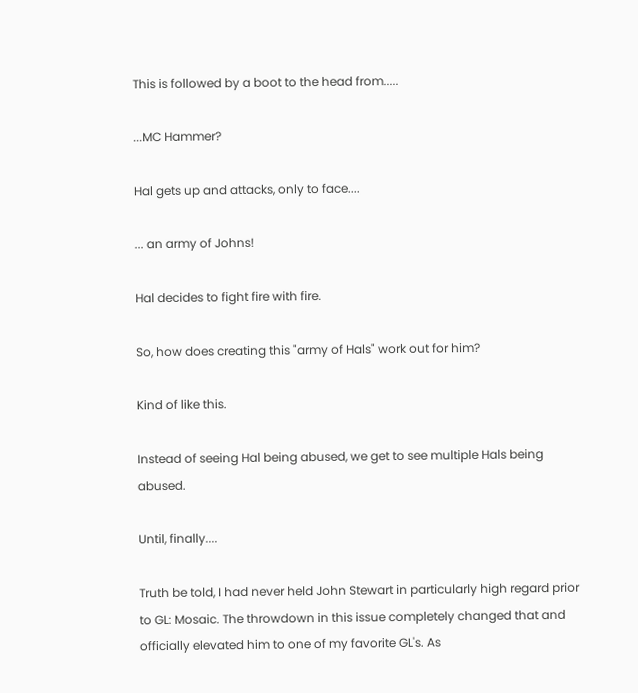This is followed by a boot to the head from.....

...MC Hammer?

Hal gets up and attacks, only to face....

... an army of Johns!

Hal decides to fight fire with fire.

So, how does creating this "army of Hals" work out for him?

Kind of like this.

Instead of seeing Hal being abused, we get to see multiple Hals being abused.

Until, finally....

Truth be told, I had never held John Stewart in particularly high regard prior to GL: Mosaic. The throwdown in this issue completely changed that and officially elevated him to one of my favorite GL's. As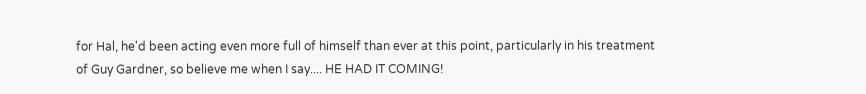for Hal, he'd been acting even more full of himself than ever at this point, particularly in his treatment of Guy Gardner, so believe me when I say.... HE HAD IT COMING!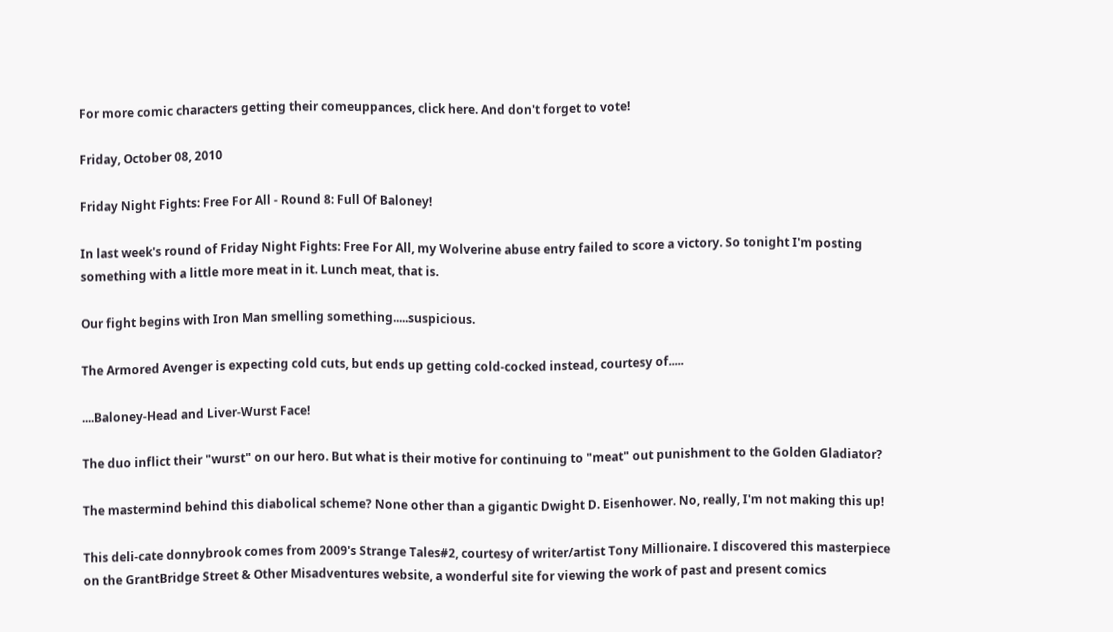For more comic characters getting their comeuppances, click here. And don't forget to vote!

Friday, October 08, 2010

Friday Night Fights: Free For All - Round 8: Full Of Baloney!

In last week's round of Friday Night Fights: Free For All, my Wolverine abuse entry failed to score a victory. So tonight I'm posting something with a little more meat in it. Lunch meat, that is.

Our fight begins with Iron Man smelling something.....suspicious.

The Armored Avenger is expecting cold cuts, but ends up getting cold-cocked instead, courtesy of.....

....Baloney-Head and Liver-Wurst Face!

The duo inflict their "wurst" on our hero. But what is their motive for continuing to "meat" out punishment to the Golden Gladiator?

The mastermind behind this diabolical scheme? None other than a gigantic Dwight D. Eisenhower. No, really, I'm not making this up!

This deli-cate donnybrook comes from 2009's Strange Tales#2, courtesy of writer/artist Tony Millionaire. I discovered this masterpiece on the GrantBridge Street & Other Misadventures website, a wonderful site for viewing the work of past and present comics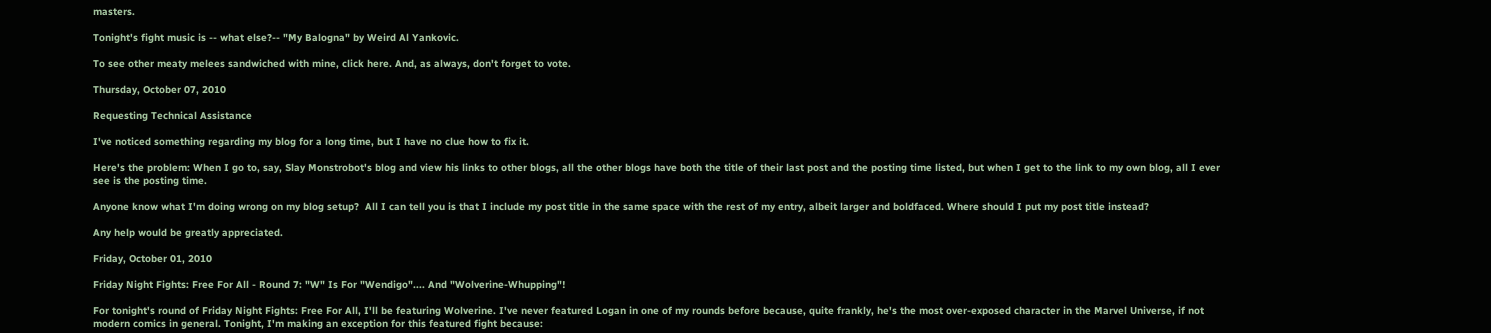masters.

Tonight's fight music is -- what else?-- "My Balogna" by Weird Al Yankovic.

To see other meaty melees sandwiched with mine, click here. And, as always, don't forget to vote.

Thursday, October 07, 2010

Requesting Technical Assistance

I've noticed something regarding my blog for a long time, but I have no clue how to fix it.

Here's the problem: When I go to, say, Slay Monstrobot's blog and view his links to other blogs, all the other blogs have both the title of their last post and the posting time listed, but when I get to the link to my own blog, all I ever see is the posting time.

Anyone know what I'm doing wrong on my blog setup?  All I can tell you is that I include my post title in the same space with the rest of my entry, albeit larger and boldfaced. Where should I put my post title instead?

Any help would be greatly appreciated.

Friday, October 01, 2010

Friday Night Fights: Free For All - Round 7: "W" Is For "Wendigo".... And "Wolverine-Whupping"!

For tonight's round of Friday Night Fights: Free For All, I'll be featuring Wolverine. I've never featured Logan in one of my rounds before because, quite frankly, he's the most over-exposed character in the Marvel Universe, if not modern comics in general. Tonight, I'm making an exception for this featured fight because: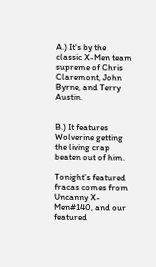A.) It's by the classic X-Men team supreme of Chris Claremont, John Byrne, and Terry Austin.


B.) It features Wolverine getting the living crap beaten out of him.

Tonight's featured fracas comes from Uncanny X-Men#140, and our featured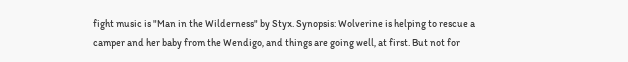fight music is "Man in the Wilderness" by Styx. Synopsis: Wolverine is helping to rescue a camper and her baby from the Wendigo, and things are going well, at first. But not for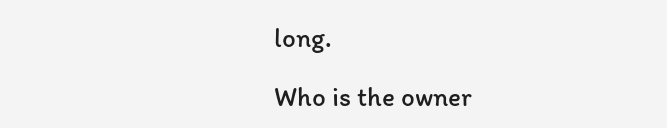long.

Who is the owner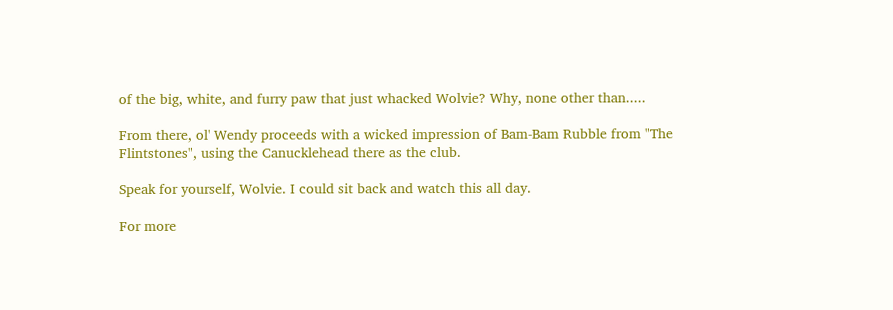of the big, white, and furry paw that just whacked Wolvie? Why, none other than.....

From there, ol' Wendy proceeds with a wicked impression of Bam-Bam Rubble from "The Flintstones", using the Canucklehead there as the club.

Speak for yourself, Wolvie. I could sit back and watch this all day.

For more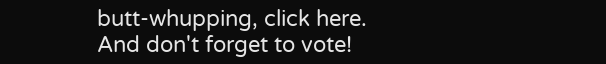butt-whupping, click here. And don't forget to vote!